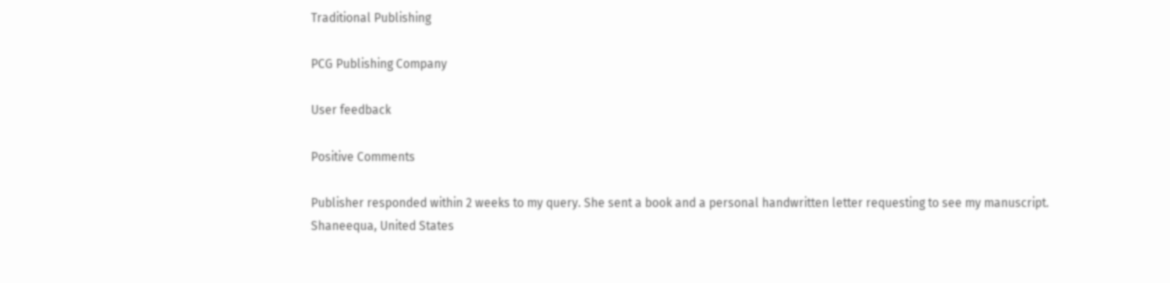Traditional Publishing

PCG Publishing Company

User feedback

Positive Comments

Publisher responded within 2 weeks to my query. She sent a book and a personal handwritten letter requesting to see my manuscript.
Shaneequa, United States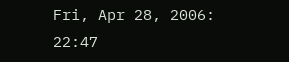Fri, Apr 28, 2006: 22:47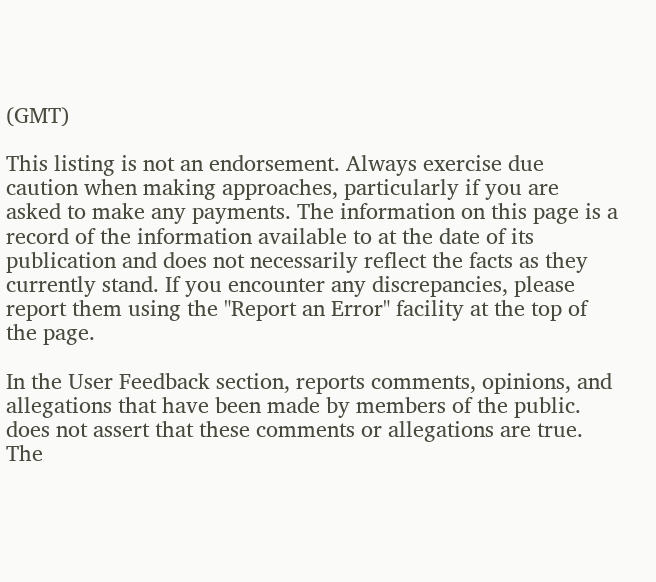(GMT)

This listing is not an endorsement. Always exercise due caution when making approaches, particularly if you are asked to make any payments. The information on this page is a record of the information available to at the date of its publication and does not necessarily reflect the facts as they currently stand. If you encounter any discrepancies, please report them using the "Report an Error" facility at the top of the page.

In the User Feedback section, reports comments, opinions, and allegations that have been made by members of the public. does not assert that these comments or allegations are true. The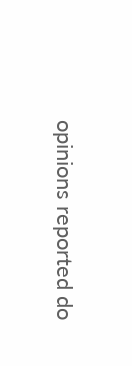opinions reported do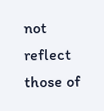not reflect those of